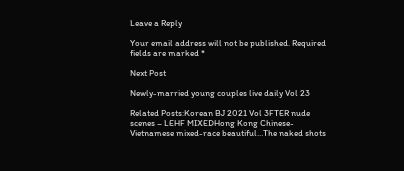Leave a Reply

Your email address will not be published. Required fields are marked *

Next Post

Newly-married young couples live daily Vol 23

Related Posts:Korean BJ 2021 Vol 3FTER nude scenes – LEHF MIXEDHong Kong Chinese-Vietnamese mixed-race beautiful…The naked shots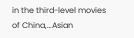in the third-level movies of China,…Asian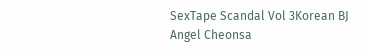SexTape Scandal Vol 3Korean BJ Angel Cheonsa